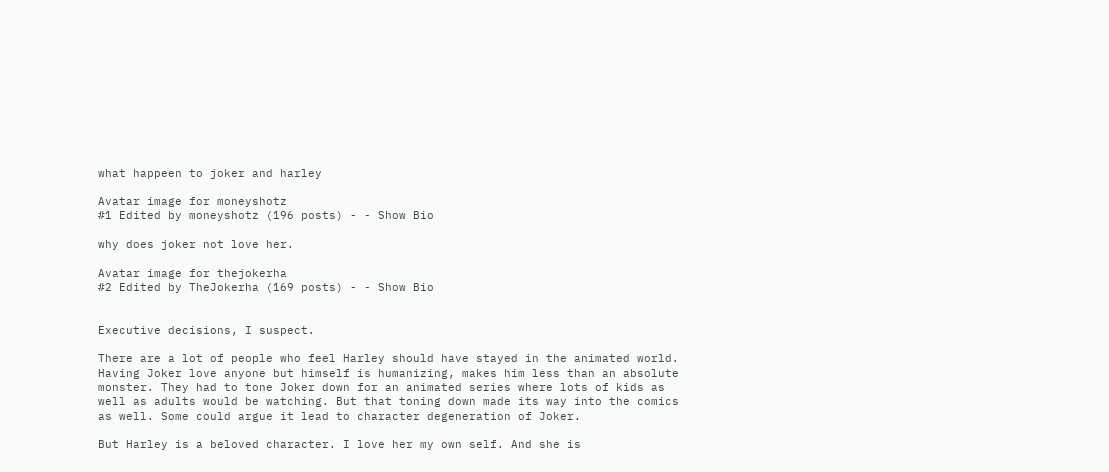what happeen to joker and harley

Avatar image for moneyshotz
#1 Edited by moneyshotz (196 posts) - - Show Bio

why does joker not love her.

Avatar image for thejokerha
#2 Edited by TheJokerha (169 posts) - - Show Bio


Executive decisions, I suspect.

There are a lot of people who feel Harley should have stayed in the animated world. Having Joker love anyone but himself is humanizing, makes him less than an absolute monster. They had to tone Joker down for an animated series where lots of kids as well as adults would be watching. But that toning down made its way into the comics as well. Some could argue it lead to character degeneration of Joker.

But Harley is a beloved character. I love her my own self. And she is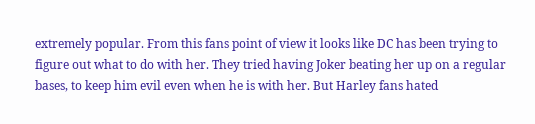extremely popular. From this fans point of view it looks like DC has been trying to figure out what to do with her. They tried having Joker beating her up on a regular bases, to keep him evil even when he is with her. But Harley fans hated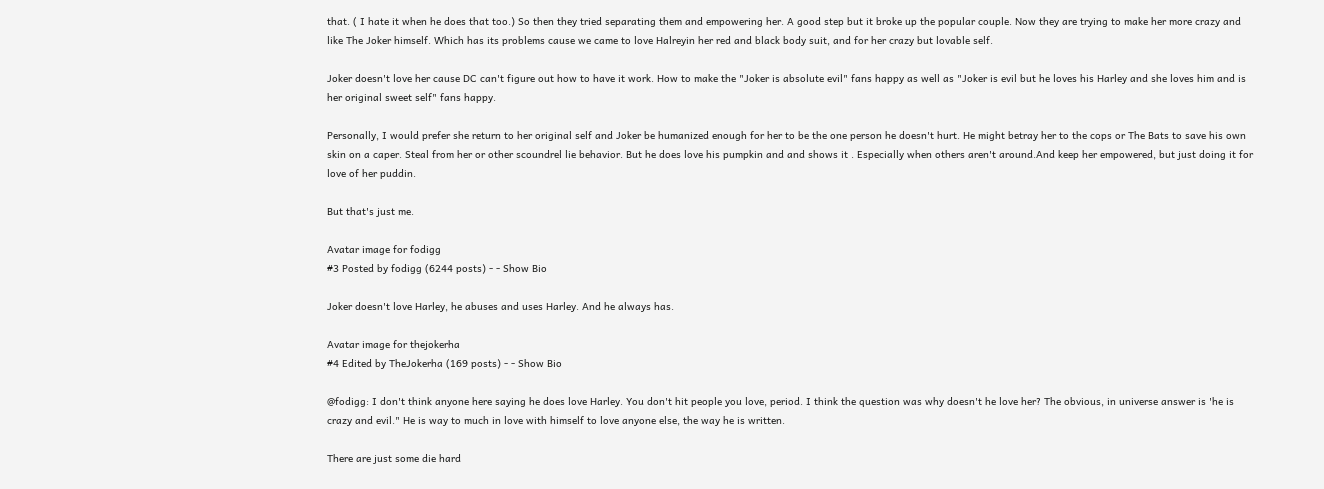that. ( I hate it when he does that too.) So then they tried separating them and empowering her. A good step but it broke up the popular couple. Now they are trying to make her more crazy and like The Joker himself. Which has its problems cause we came to love Halreyin her red and black body suit, and for her crazy but lovable self.

Joker doesn't love her cause DC can't figure out how to have it work. How to make the "Joker is absolute evil" fans happy as well as "Joker is evil but he loves his Harley and she loves him and is her original sweet self" fans happy.

Personally, I would prefer she return to her original self and Joker be humanized enough for her to be the one person he doesn't hurt. He might betray her to the cops or The Bats to save his own skin on a caper. Steal from her or other scoundrel lie behavior. But he does love his pumpkin and and shows it . Especially when others aren't around.And keep her empowered, but just doing it for love of her puddin.

But that's just me.

Avatar image for fodigg
#3 Posted by fodigg (6244 posts) - - Show Bio

Joker doesn't love Harley, he abuses and uses Harley. And he always has.

Avatar image for thejokerha
#4 Edited by TheJokerha (169 posts) - - Show Bio

@fodigg: I don't think anyone here saying he does love Harley. You don't hit people you love, period. I think the question was why doesn't he love her? The obvious, in universe answer is 'he is crazy and evil." He is way to much in love with himself to love anyone else, the way he is written.

There are just some die hard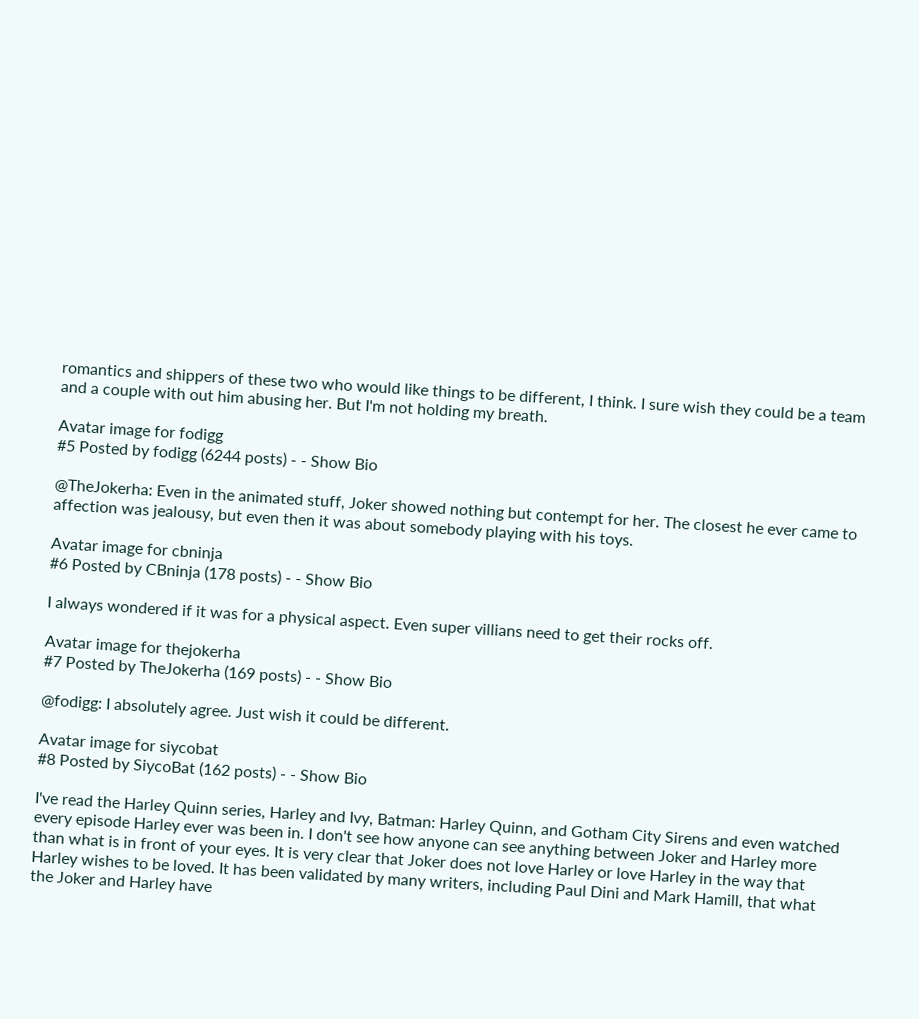romantics and shippers of these two who would like things to be different, I think. I sure wish they could be a team and a couple with out him abusing her. But I'm not holding my breath.

Avatar image for fodigg
#5 Posted by fodigg (6244 posts) - - Show Bio

@TheJokerha: Even in the animated stuff, Joker showed nothing but contempt for her. The closest he ever came to affection was jealousy, but even then it was about somebody playing with his toys.

Avatar image for cbninja
#6 Posted by CBninja (178 posts) - - Show Bio

I always wondered if it was for a physical aspect. Even super villians need to get their rocks off.

Avatar image for thejokerha
#7 Posted by TheJokerha (169 posts) - - Show Bio

@fodigg: I absolutely agree. Just wish it could be different.

Avatar image for siycobat
#8 Posted by SiycoBat (162 posts) - - Show Bio

I've read the Harley Quinn series, Harley and Ivy, Batman: Harley Quinn, and Gotham City Sirens and even watched every episode Harley ever was been in. I don't see how anyone can see anything between Joker and Harley more than what is in front of your eyes. It is very clear that Joker does not love Harley or love Harley in the way that Harley wishes to be loved. It has been validated by many writers, including Paul Dini and Mark Hamill, that what the Joker and Harley have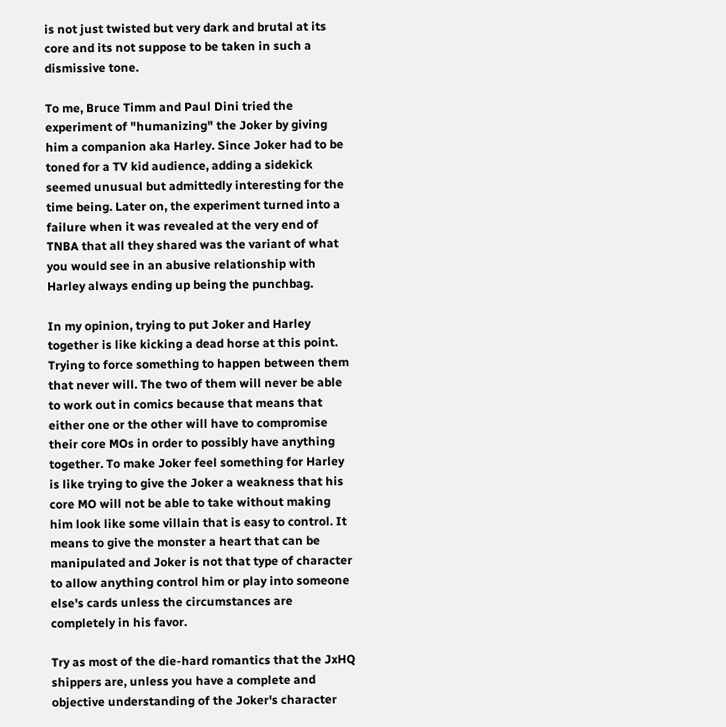is not just twisted but very dark and brutal at its core and its not suppose to be taken in such a dismissive tone.

To me, Bruce Timm and Paul Dini tried the experiment of "humanizing" the Joker by giving him a companion aka Harley. Since Joker had to be toned for a TV kid audience, adding a sidekick seemed unusual but admittedly interesting for the time being. Later on, the experiment turned into a failure when it was revealed at the very end of TNBA that all they shared was the variant of what you would see in an abusive relationship with Harley always ending up being the punchbag.

In my opinion, trying to put Joker and Harley together is like kicking a dead horse at this point. Trying to force something to happen between them that never will. The two of them will never be able to work out in comics because that means that either one or the other will have to compromise their core MOs in order to possibly have anything together. To make Joker feel something for Harley is like trying to give the Joker a weakness that his core MO will not be able to take without making him look like some villain that is easy to control. It means to give the monster a heart that can be manipulated and Joker is not that type of character to allow anything control him or play into someone else's cards unless the circumstances are completely in his favor.

Try as most of the die-hard romantics that the JxHQ shippers are, unless you have a complete and objective understanding of the Joker's character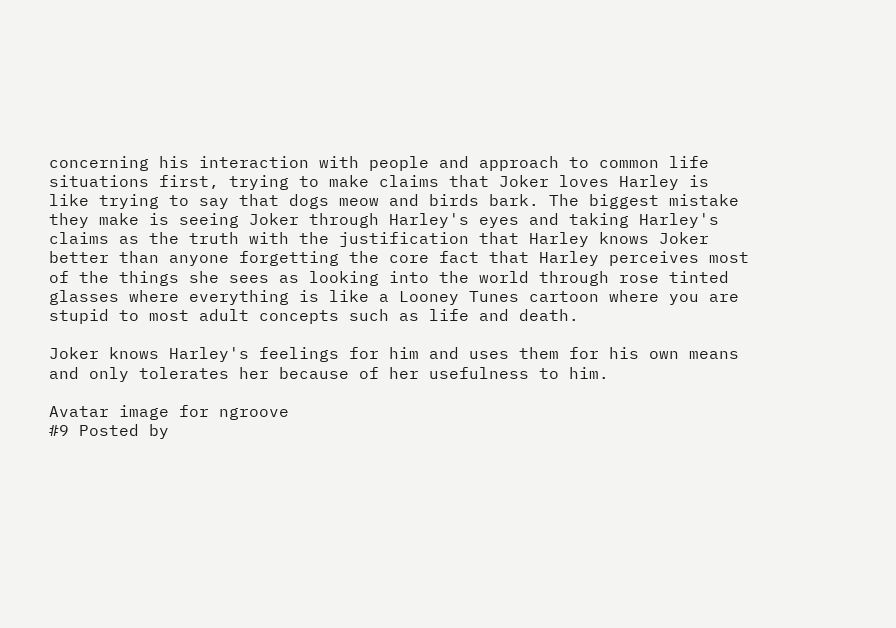concerning his interaction with people and approach to common life situations first, trying to make claims that Joker loves Harley is like trying to say that dogs meow and birds bark. The biggest mistake they make is seeing Joker through Harley's eyes and taking Harley's claims as the truth with the justification that Harley knows Joker better than anyone forgetting the core fact that Harley perceives most of the things she sees as looking into the world through rose tinted glasses where everything is like a Looney Tunes cartoon where you are stupid to most adult concepts such as life and death.

Joker knows Harley's feelings for him and uses them for his own means and only tolerates her because of her usefulness to him.

Avatar image for ngroove
#9 Posted by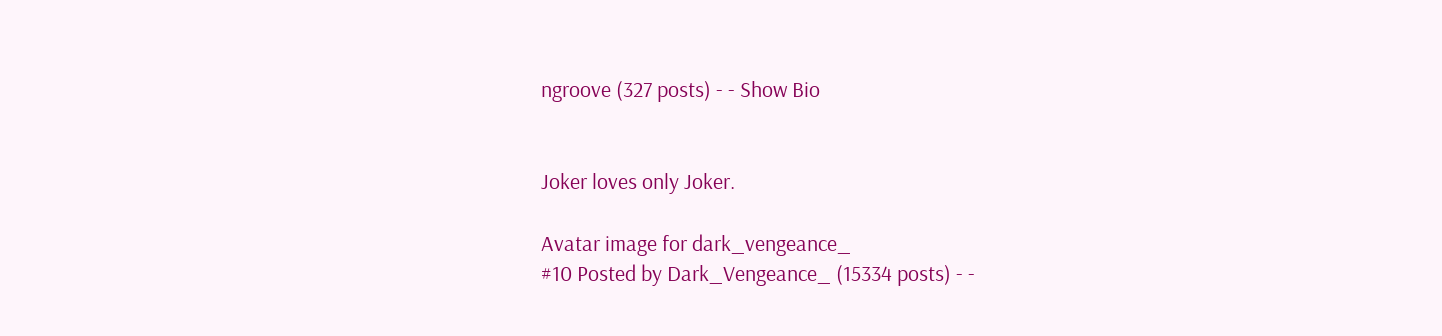ngroove (327 posts) - - Show Bio


Joker loves only Joker.

Avatar image for dark_vengeance_
#10 Posted by Dark_Vengeance_ (15334 posts) - -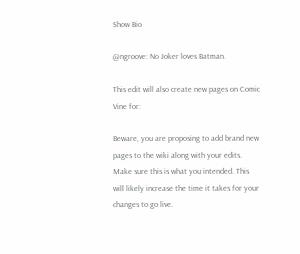Show Bio

@ngroove: No Joker loves Batman.

This edit will also create new pages on Comic Vine for:

Beware, you are proposing to add brand new pages to the wiki along with your edits. Make sure this is what you intended. This will likely increase the time it takes for your changes to go live.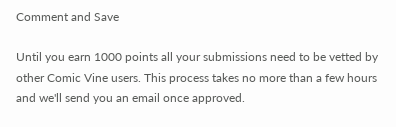Comment and Save

Until you earn 1000 points all your submissions need to be vetted by other Comic Vine users. This process takes no more than a few hours and we'll send you an email once approved.